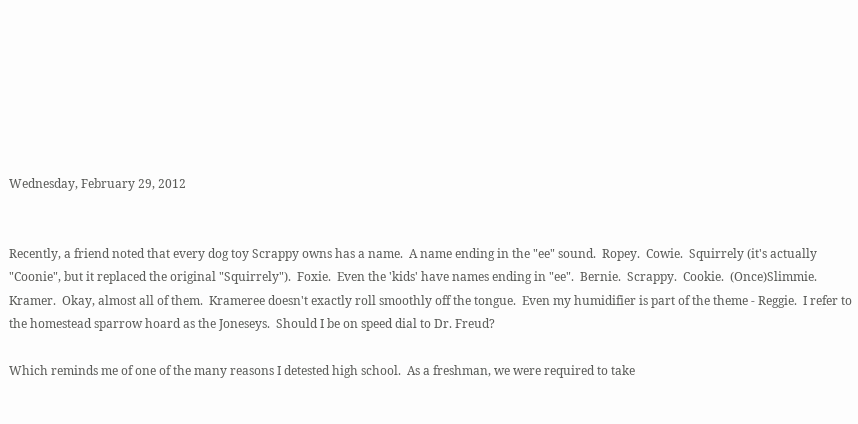Wednesday, February 29, 2012


Recently, a friend noted that every dog toy Scrappy owns has a name.  A name ending in the "ee" sound.  Ropey.  Cowie.  Squirrely (it's actually "Coonie", but it replaced the original "Squirrely").  Foxie.  Even the 'kids' have names ending in "ee".  Bernie.  Scrappy.  Cookie.  (Once)Slimmie.  Kramer.  Okay, almost all of them.  Krameree doesn't exactly roll smoothly off the tongue.  Even my humidifier is part of the theme - Reggie.  I refer to the homestead sparrow hoard as the Joneseys.  Should I be on speed dial to Dr. Freud?

Which reminds me of one of the many reasons I detested high school.  As a freshman, we were required to take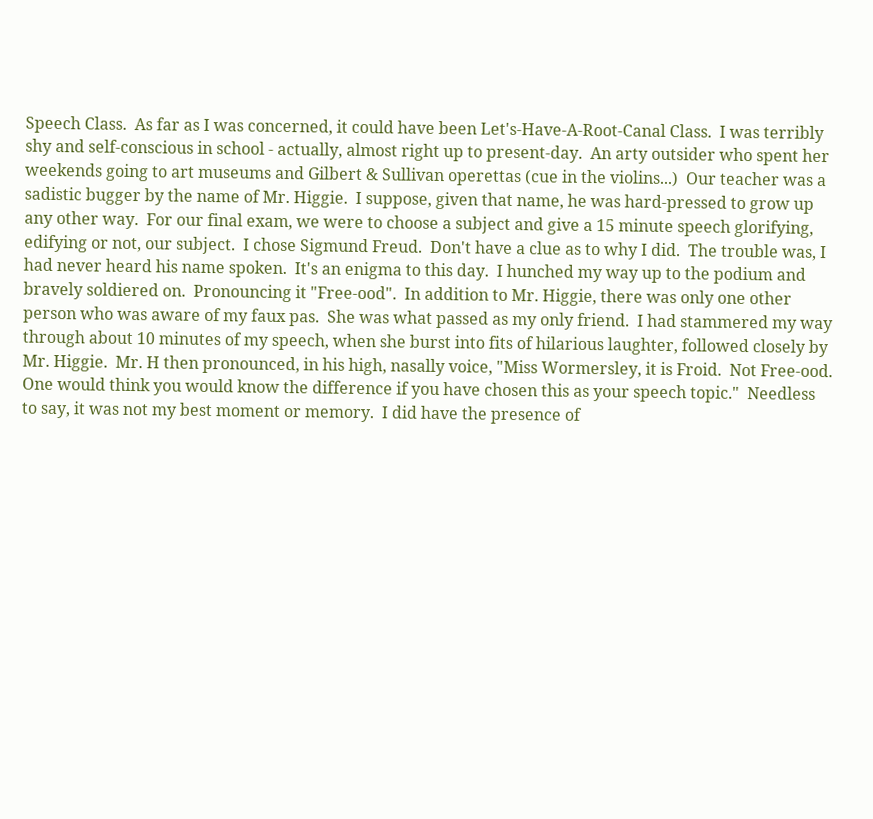Speech Class.  As far as I was concerned, it could have been Let's-Have-A-Root-Canal Class.  I was terribly shy and self-conscious in school - actually, almost right up to present-day.  An arty outsider who spent her weekends going to art museums and Gilbert & Sullivan operettas (cue in the violins...)  Our teacher was a sadistic bugger by the name of Mr. Higgie.  I suppose, given that name, he was hard-pressed to grow up any other way.  For our final exam, we were to choose a subject and give a 15 minute speech glorifying, edifying or not, our subject.  I chose Sigmund Freud.  Don't have a clue as to why I did.  The trouble was, I had never heard his name spoken.  It's an enigma to this day.  I hunched my way up to the podium and bravely soldiered on.  Pronouncing it "Free-ood".  In addition to Mr. Higgie, there was only one other person who was aware of my faux pas.  She was what passed as my only friend.  I had stammered my way through about 10 minutes of my speech, when she burst into fits of hilarious laughter, followed closely by Mr. Higgie.  Mr. H then pronounced, in his high, nasally voice, "Miss Wormersley, it is Froid.  Not Free-ood.  One would think you would know the difference if you have chosen this as your speech topic."  Needless to say, it was not my best moment or memory.  I did have the presence of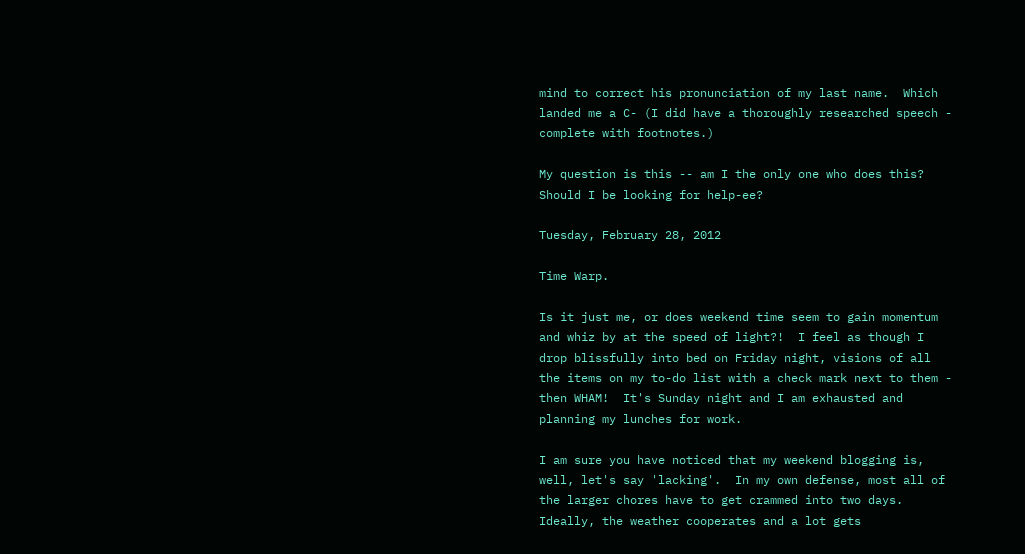mind to correct his pronunciation of my last name.  Which landed me a C- (I did have a thoroughly researched speech - complete with footnotes.)

My question is this -- am I the only one who does this?  Should I be looking for help-ee?

Tuesday, February 28, 2012

Time Warp.

Is it just me, or does weekend time seem to gain momentum and whiz by at the speed of light?!  I feel as though I drop blissfully into bed on Friday night, visions of all the items on my to-do list with a check mark next to them - then WHAM!  It's Sunday night and I am exhausted and planning my lunches for work.

I am sure you have noticed that my weekend blogging is, well, let's say 'lacking'.  In my own defense, most all of the larger chores have to get crammed into two days.  Ideally, the weather cooperates and a lot gets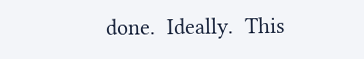done.  Ideally.  This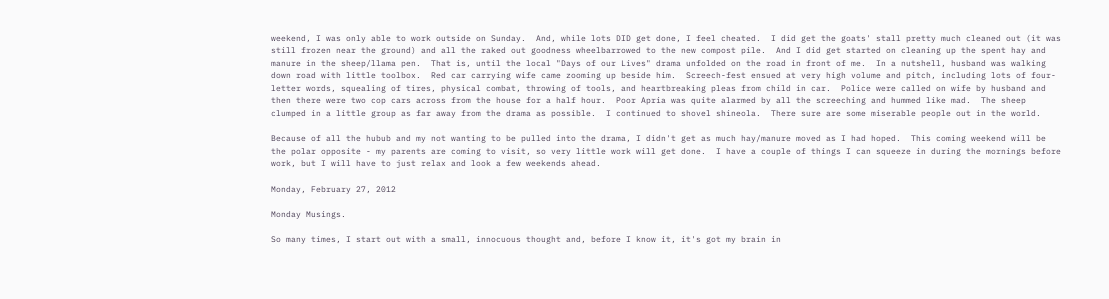weekend, I was only able to work outside on Sunday.  And, while lots DID get done, I feel cheated.  I did get the goats' stall pretty much cleaned out (it was still frozen near the ground) and all the raked out goodness wheelbarrowed to the new compost pile.  And I did get started on cleaning up the spent hay and manure in the sheep/llama pen.  That is, until the local "Days of our Lives" drama unfolded on the road in front of me.  In a nutshell, husband was walking down road with little toolbox.  Red car carrying wife came zooming up beside him.  Screech-fest ensued at very high volume and pitch, including lots of four-letter words, squealing of tires, physical combat, throwing of tools, and heartbreaking pleas from child in car.  Police were called on wife by husband and then there were two cop cars across from the house for a half hour.  Poor Apria was quite alarmed by all the screeching and hummed like mad.  The sheep clumped in a little group as far away from the drama as possible.  I continued to shovel shineola.  There sure are some miserable people out in the world.

Because of all the hubub and my not wanting to be pulled into the drama, I didn't get as much hay/manure moved as I had hoped.  This coming weekend will be the polar opposite - my parents are coming to visit, so very little work will get done.  I have a couple of things I can squeeze in during the mornings before work, but I will have to just relax and look a few weekends ahead.

Monday, February 27, 2012

Monday Musings.

So many times, I start out with a small, innocuous thought and, before I know it, it's got my brain in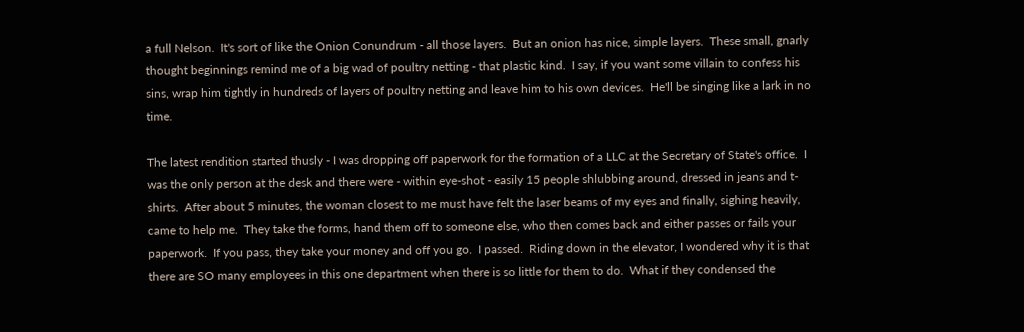a full Nelson.  It's sort of like the Onion Conundrum - all those layers.  But an onion has nice, simple layers.  These small, gnarly thought beginnings remind me of a big wad of poultry netting - that plastic kind.  I say, if you want some villain to confess his sins, wrap him tightly in hundreds of layers of poultry netting and leave him to his own devices.  He'll be singing like a lark in no time.

The latest rendition started thusly - I was dropping off paperwork for the formation of a LLC at the Secretary of State's office.  I was the only person at the desk and there were - within eye-shot - easily 15 people shlubbing around, dressed in jeans and t-shirts.  After about 5 minutes, the woman closest to me must have felt the laser beams of my eyes and finally, sighing heavily, came to help me.  They take the forms, hand them off to someone else, who then comes back and either passes or fails your paperwork.  If you pass, they take your money and off you go.  I passed.  Riding down in the elevator, I wondered why it is that there are SO many employees in this one department when there is so little for them to do.  What if they condensed the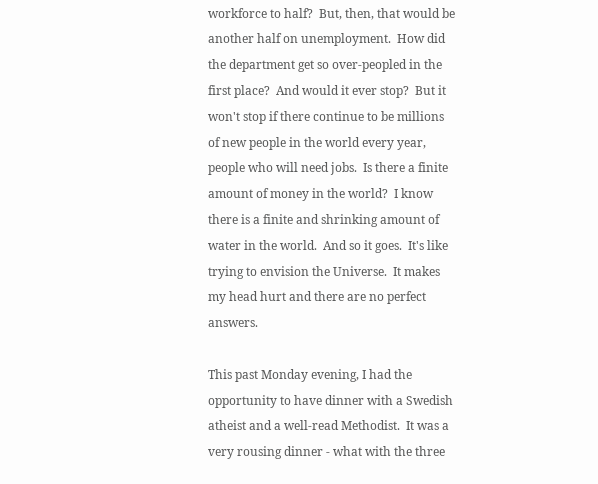workforce to half?  But, then, that would be another half on unemployment.  How did the department get so over-peopled in the first place?  And would it ever stop?  But it won't stop if there continue to be millions of new people in the world every year, people who will need jobs.  Is there a finite amount of money in the world?  I know there is a finite and shrinking amount of water in the world.  And so it goes.  It's like trying to envision the Universe.  It makes my head hurt and there are no perfect answers.

This past Monday evening, I had the opportunity to have dinner with a Swedish atheist and a well-read Methodist.  It was a very rousing dinner - what with the three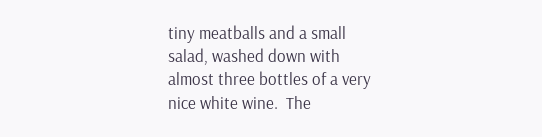tiny meatballs and a small salad, washed down with almost three bottles of a very nice white wine.  The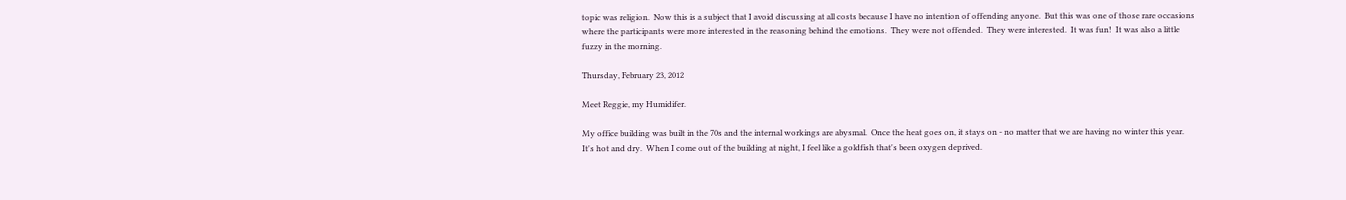topic was religion.  Now this is a subject that I avoid discussing at all costs because I have no intention of offending anyone.  But this was one of those rare occasions where the participants were more interested in the reasoning behind the emotions.  They were not offended.  They were interested.  It was fun!  It was also a little fuzzy in the morning.

Thursday, February 23, 2012

Meet Reggie, my Humidifer.

My office building was built in the 70s and the internal workings are abysmal.  Once the heat goes on, it stays on - no matter that we are having no winter this year.  It's hot and dry.  When I come out of the building at night, I feel like a goldfish that's been oxygen deprived.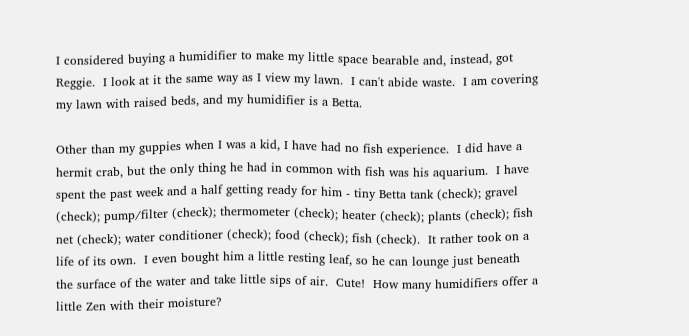I considered buying a humidifier to make my little space bearable and, instead, got Reggie.  I look at it the same way as I view my lawn.  I can't abide waste.  I am covering my lawn with raised beds, and my humidifier is a Betta.

Other than my guppies when I was a kid, I have had no fish experience.  I did have a hermit crab, but the only thing he had in common with fish was his aquarium.  I have spent the past week and a half getting ready for him - tiny Betta tank (check); gravel (check); pump/filter (check); thermometer (check); heater (check); plants (check); fish net (check); water conditioner (check); food (check); fish (check).  It rather took on a life of its own.  I even bought him a little resting leaf, so he can lounge just beneath the surface of the water and take little sips of air.  Cute!  How many humidifiers offer a little Zen with their moisture?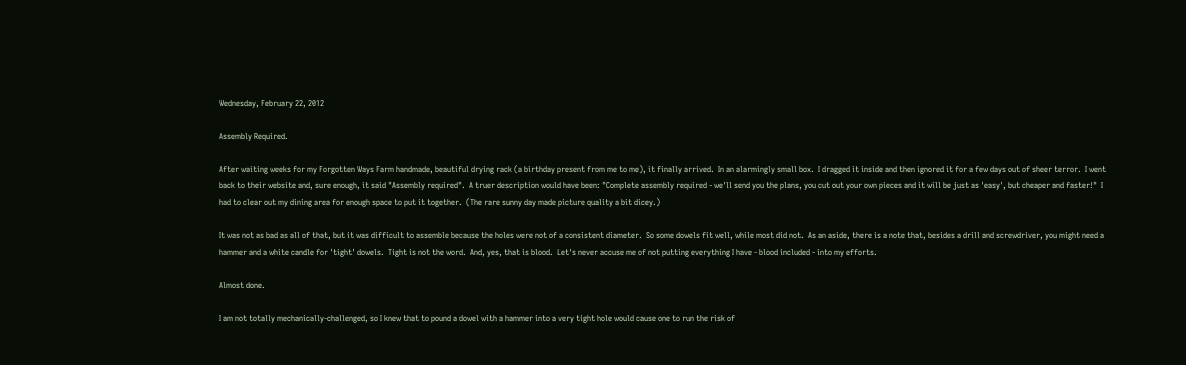Wednesday, February 22, 2012

Assembly Required.

After waiting weeks for my Forgotten Ways Farm handmade, beautiful drying rack (a birthday present from me to me), it finally arrived.  In an alarmingly small box.  I dragged it inside and then ignored it for a few days out of sheer terror.  I went back to their website and, sure enough, it said "Assembly required".  A truer description would have been: "Complete assembly required - we'll send you the plans, you cut out your own pieces and it will be just as 'easy', but cheaper and faster!"  I had to clear out my dining area for enough space to put it together.  (The rare sunny day made picture quality a bit dicey.)

It was not as bad as all of that, but it was difficult to assemble because the holes were not of a consistent diameter.  So some dowels fit well, while most did not.  As an aside, there is a note that, besides a drill and screwdriver, you might need a hammer and a white candle for 'tight' dowels.  Tight is not the word.  And, yes, that is blood.  Let's never accuse me of not putting everything I have - blood included - into my efforts.

Almost done.

I am not totally mechanically-challenged, so I knew that to pound a dowel with a hammer into a very tight hole would cause one to run the risk of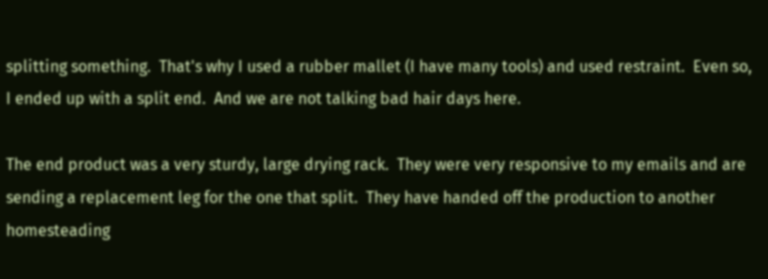splitting something.  That's why I used a rubber mallet (I have many tools) and used restraint.  Even so, I ended up with a split end.  And we are not talking bad hair days here.

The end product was a very sturdy, large drying rack.  They were very responsive to my emails and are sending a replacement leg for the one that split.  They have handed off the production to another homesteading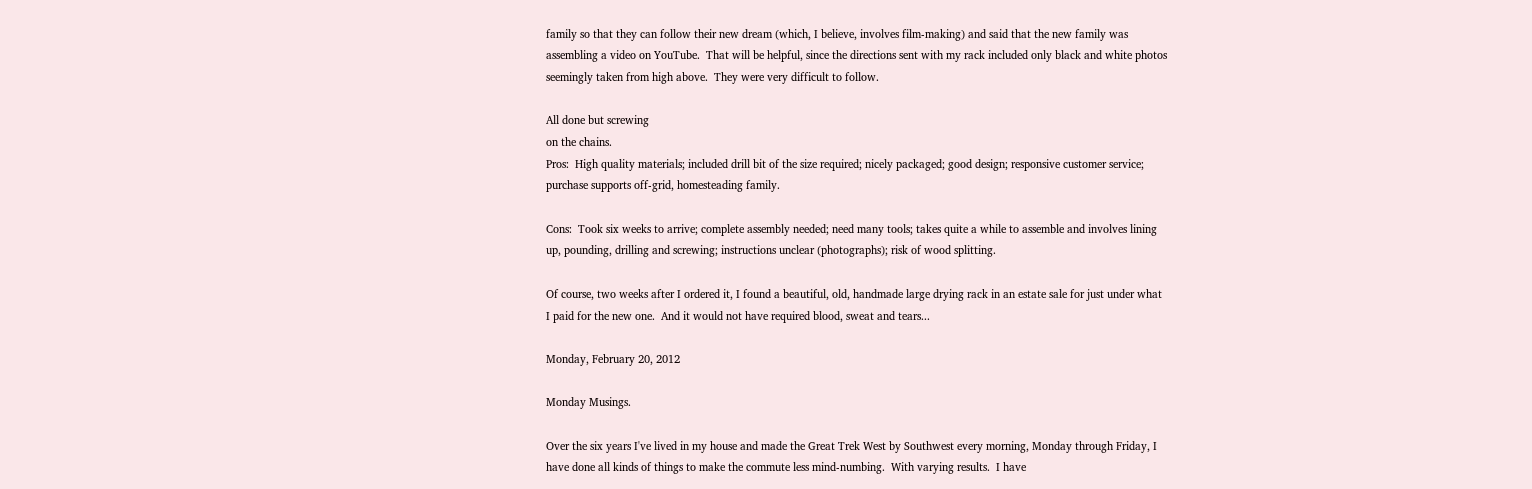family so that they can follow their new dream (which, I believe, involves film-making) and said that the new family was assembling a video on YouTube.  That will be helpful, since the directions sent with my rack included only black and white photos seemingly taken from high above.  They were very difficult to follow.

All done but screwing
on the chains.
Pros:  High quality materials; included drill bit of the size required; nicely packaged; good design; responsive customer service; purchase supports off-grid, homesteading family.

Cons:  Took six weeks to arrive; complete assembly needed; need many tools; takes quite a while to assemble and involves lining up, pounding, drilling and screwing; instructions unclear (photographs); risk of wood splitting.

Of course, two weeks after I ordered it, I found a beautiful, old, handmade large drying rack in an estate sale for just under what I paid for the new one.  And it would not have required blood, sweat and tears...

Monday, February 20, 2012

Monday Musings.

Over the six years I've lived in my house and made the Great Trek West by Southwest every morning, Monday through Friday, I have done all kinds of things to make the commute less mind-numbing.  With varying results.  I have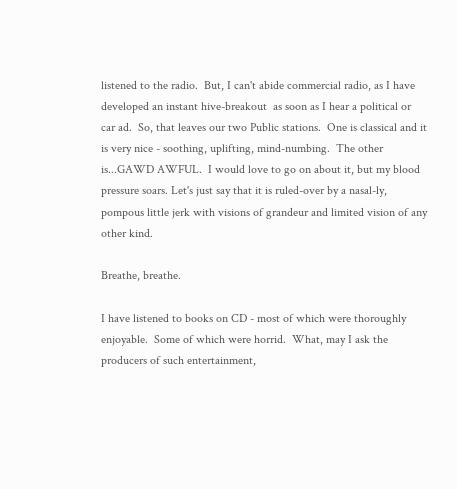listened to the radio.  But, I can't abide commercial radio, as I have developed an instant hive-breakout  as soon as I hear a political or car ad.  So, that leaves our two Public stations.  One is classical and it is very nice - soothing, uplifting, mind-numbing.  The other is...GAWD AWFUL.  I would love to go on about it, but my blood pressure soars. Let's just say that it is ruled-over by a nasal-ly, pompous little jerk with visions of grandeur and limited vision of any other kind.

Breathe, breathe.

I have listened to books on CD - most of which were thoroughly enjoyable.  Some of which were horrid.  What, may I ask the producers of such entertainment,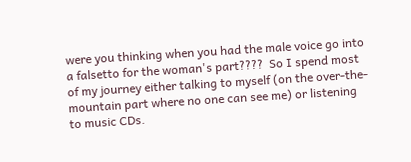were you thinking when you had the male voice go into a falsetto for the woman's part????  So I spend most of my journey either talking to myself (on the over-the-mountain part where no one can see me) or listening to music CDs.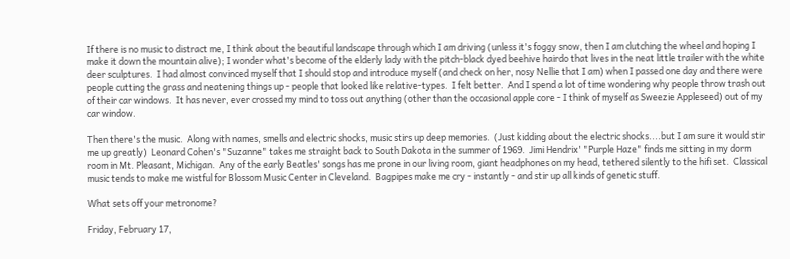If there is no music to distract me, I think about the beautiful landscape through which I am driving (unless it's foggy snow, then I am clutching the wheel and hoping I make it down the mountain alive); I wonder what's become of the elderly lady with the pitch-black dyed beehive hairdo that lives in the neat little trailer with the white deer sculptures.  I had almost convinced myself that I should stop and introduce myself (and check on her, nosy Nellie that I am) when I passed one day and there were people cutting the grass and neatening things up - people that looked like relative-types.  I felt better.  And I spend a lot of time wondering why people throw trash out of their car windows.  It has never, ever crossed my mind to toss out anything (other than the occasional apple core - I think of myself as Sweezie Appleseed) out of my car window.

Then there's the music.  Along with names, smells and electric shocks, music stirs up deep memories.  (Just kidding about the electric shocks....but I am sure it would stir me up greatly)  Leonard Cohen's "Suzanne" takes me straight back to South Dakota in the summer of 1969.  Jimi Hendrix' "Purple Haze" finds me sitting in my dorm room in Mt. Pleasant, Michigan.  Any of the early Beatles' songs has me prone in our living room, giant headphones on my head, tethered silently to the hifi set.  Classical music tends to make me wistful for Blossom Music Center in Cleveland.  Bagpipes make me cry - instantly - and stir up all kinds of genetic stuff.

What sets off your metronome?

Friday, February 17,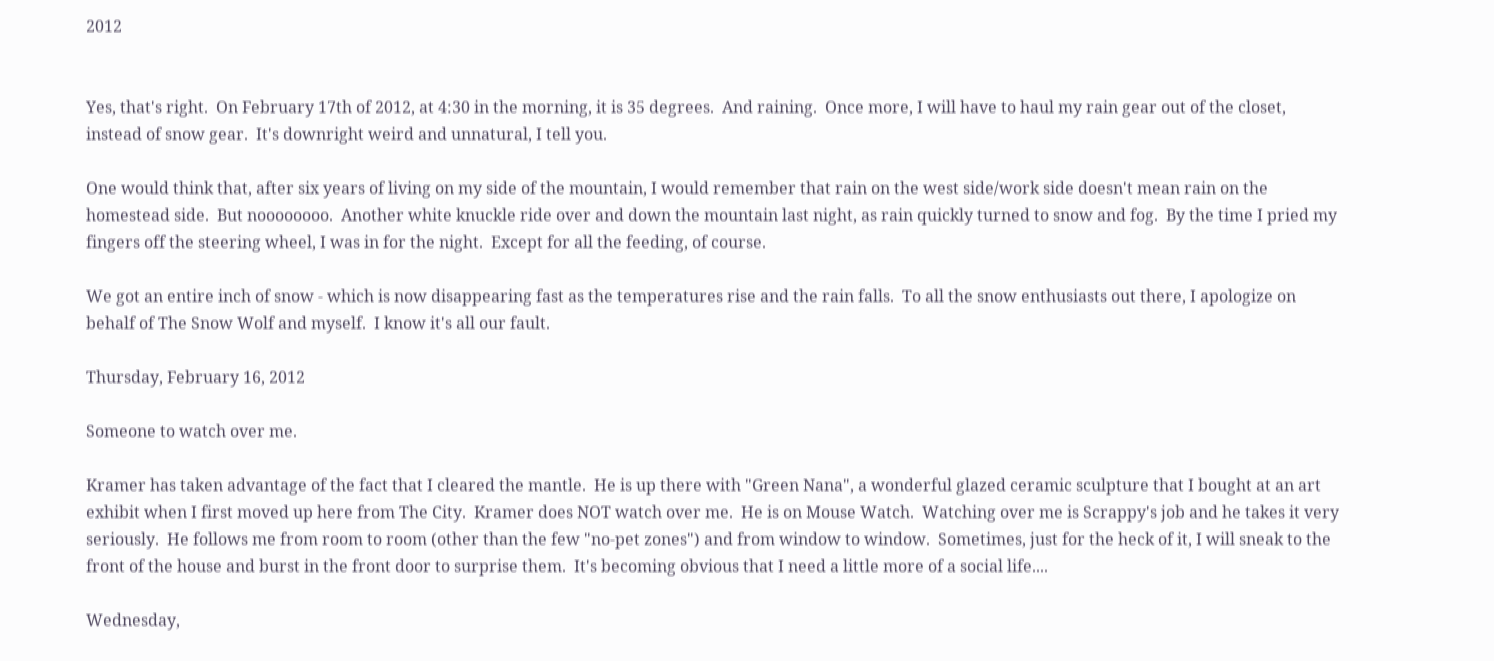2012


Yes, that's right.  On February 17th of 2012, at 4:30 in the morning, it is 35 degrees.  And raining.  Once more, I will have to haul my rain gear out of the closet, instead of snow gear.  It's downright weird and unnatural, I tell you.

One would think that, after six years of living on my side of the mountain, I would remember that rain on the west side/work side doesn't mean rain on the homestead side.  But noooooooo.  Another white knuckle ride over and down the mountain last night, as rain quickly turned to snow and fog.  By the time I pried my fingers off the steering wheel, I was in for the night.  Except for all the feeding, of course.

We got an entire inch of snow - which is now disappearing fast as the temperatures rise and the rain falls.  To all the snow enthusiasts out there, I apologize on behalf of The Snow Wolf and myself.  I know it's all our fault.

Thursday, February 16, 2012

Someone to watch over me.

Kramer has taken advantage of the fact that I cleared the mantle.  He is up there with "Green Nana", a wonderful glazed ceramic sculpture that I bought at an art exhibit when I first moved up here from The City.  Kramer does NOT watch over me.  He is on Mouse Watch.  Watching over me is Scrappy's job and he takes it very seriously.  He follows me from room to room (other than the few "no-pet zones") and from window to window.  Sometimes, just for the heck of it, I will sneak to the front of the house and burst in the front door to surprise them.  It's becoming obvious that I need a little more of a social life....

Wednesday,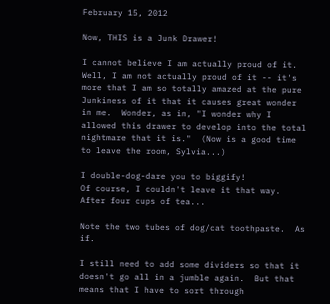February 15, 2012

Now, THIS is a Junk Drawer!

I cannot believe I am actually proud of it.  Well, I am not actually proud of it -- it's more that I am so totally amazed at the pure Junkiness of it that it causes great wonder in me.  Wonder, as in, "I wonder why I allowed this drawer to develop into the total nightmare that it is."  (Now is a good time to leave the room, Sylvia...)

I double-dog-dare you to biggify!
Of course, I couldn't leave it that way.  After four cups of tea...

Note the two tubes of dog/cat toothpaste.  As if.

I still need to add some dividers so that it doesn't go all in a jumble again.  But that means that I have to sort through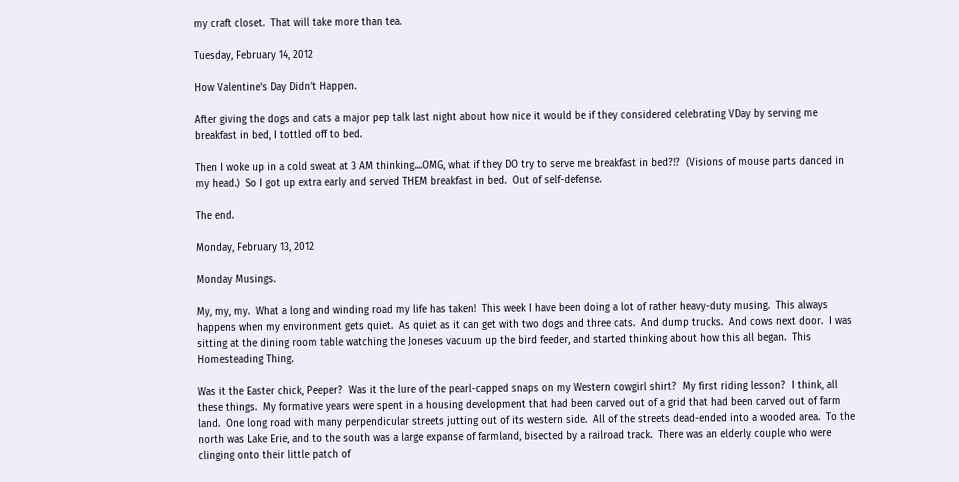my craft closet.  That will take more than tea.

Tuesday, February 14, 2012

How Valentine's Day Didn't Happen.

After giving the dogs and cats a major pep talk last night about how nice it would be if they considered celebrating VDay by serving me breakfast in bed, I tottled off to bed.

Then I woke up in a cold sweat at 3 AM thinking....OMG, what if they DO try to serve me breakfast in bed?!?  (Visions of mouse parts danced in my head.)  So I got up extra early and served THEM breakfast in bed.  Out of self-defense.

The end.

Monday, February 13, 2012

Monday Musings.

My, my, my.  What a long and winding road my life has taken!  This week I have been doing a lot of rather heavy-duty musing.  This always happens when my environment gets quiet.  As quiet as it can get with two dogs and three cats.  And dump trucks.  And cows next door.  I was sitting at the dining room table watching the Joneses vacuum up the bird feeder, and started thinking about how this all began.  This Homesteading Thing.

Was it the Easter chick, Peeper?  Was it the lure of the pearl-capped snaps on my Western cowgirl shirt?  My first riding lesson?  I think, all these things.  My formative years were spent in a housing development that had been carved out of a grid that had been carved out of farm land.  One long road with many perpendicular streets jutting out of its western side.  All of the streets dead-ended into a wooded area.  To the north was Lake Erie, and to the south was a large expanse of farmland, bisected by a railroad track.  There was an elderly couple who were clinging onto their little patch of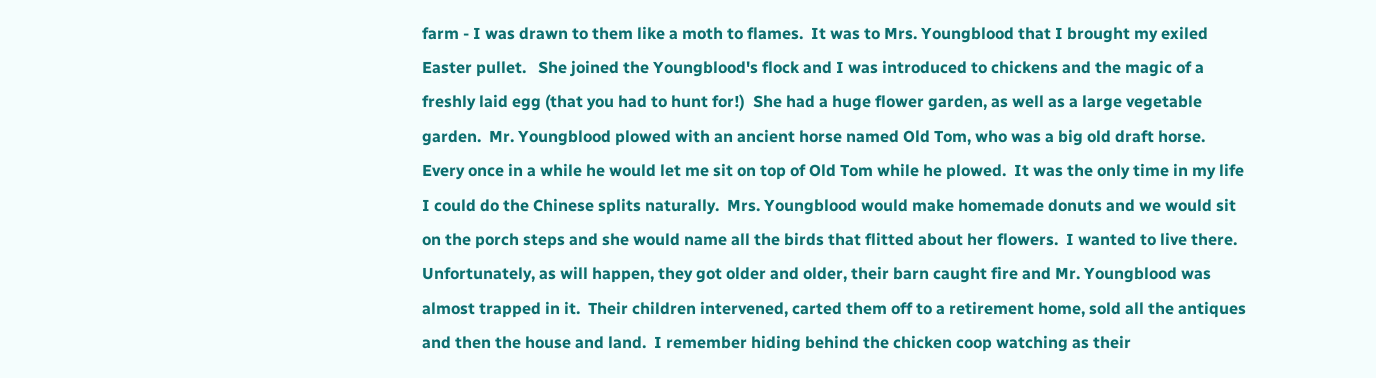farm - I was drawn to them like a moth to flames.  It was to Mrs. Youngblood that I brought my exiled Easter pullet.   She joined the Youngblood's flock and I was introduced to chickens and the magic of a freshly laid egg (that you had to hunt for!)  She had a huge flower garden, as well as a large vegetable garden.  Mr. Youngblood plowed with an ancient horse named Old Tom, who was a big old draft horse.  Every once in a while he would let me sit on top of Old Tom while he plowed.  It was the only time in my life I could do the Chinese splits naturally.  Mrs. Youngblood would make homemade donuts and we would sit on the porch steps and she would name all the birds that flitted about her flowers.  I wanted to live there.  Unfortunately, as will happen, they got older and older, their barn caught fire and Mr. Youngblood was almost trapped in it.  Their children intervened, carted them off to a retirement home, sold all the antiques and then the house and land.  I remember hiding behind the chicken coop watching as their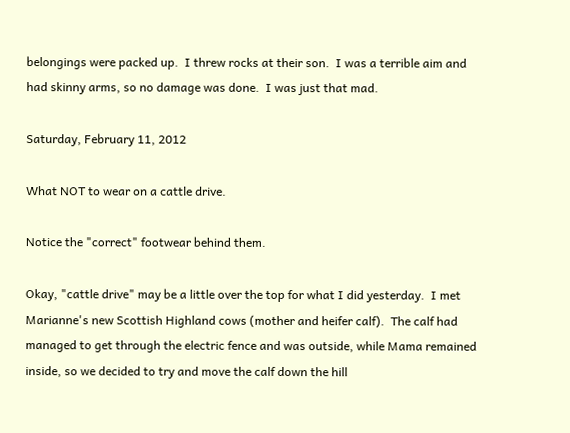belongings were packed up.  I threw rocks at their son.  I was a terrible aim and had skinny arms, so no damage was done.  I was just that mad.

Saturday, February 11, 2012

What NOT to wear on a cattle drive.

Notice the "correct" footwear behind them.

Okay, "cattle drive" may be a little over the top for what I did yesterday.  I met Marianne's new Scottish Highland cows (mother and heifer calf).  The calf had managed to get through the electric fence and was outside, while Mama remained inside, so we decided to try and move the calf down the hill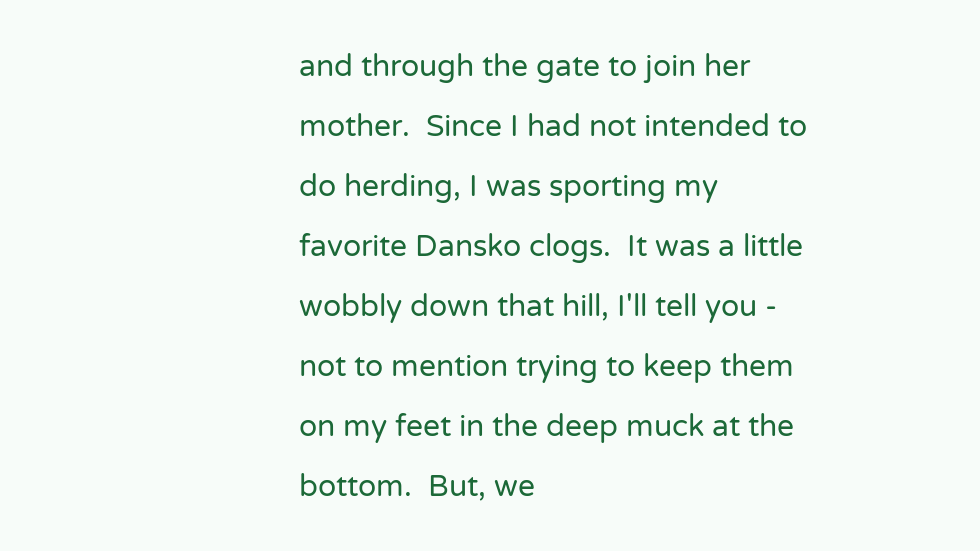and through the gate to join her mother.  Since I had not intended to do herding, I was sporting my favorite Dansko clogs.  It was a little wobbly down that hill, I'll tell you - not to mention trying to keep them on my feet in the deep muck at the bottom.  But, we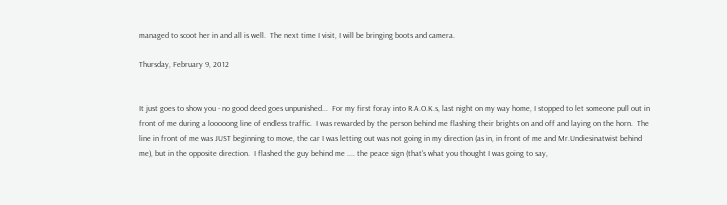managed to scoot her in and all is well.  The next time I visit, I will be bringing boots and camera.

Thursday, February 9, 2012


It just goes to show you - no good deed goes unpunished...  For my first foray into R.A.O.K.s, last night on my way home, I stopped to let someone pull out in front of me during a looooong line of endless traffic.  I was rewarded by the person behind me flashing their brights on and off and laying on the horn.  The line in front of me was JUST beginning to move, the car I was letting out was not going in my direction (as in, in front of me and Mr.Undiesinatwist behind me), but in the opposite direction.  I flashed the guy behind me .... the peace sign (that's what you thought I was going to say,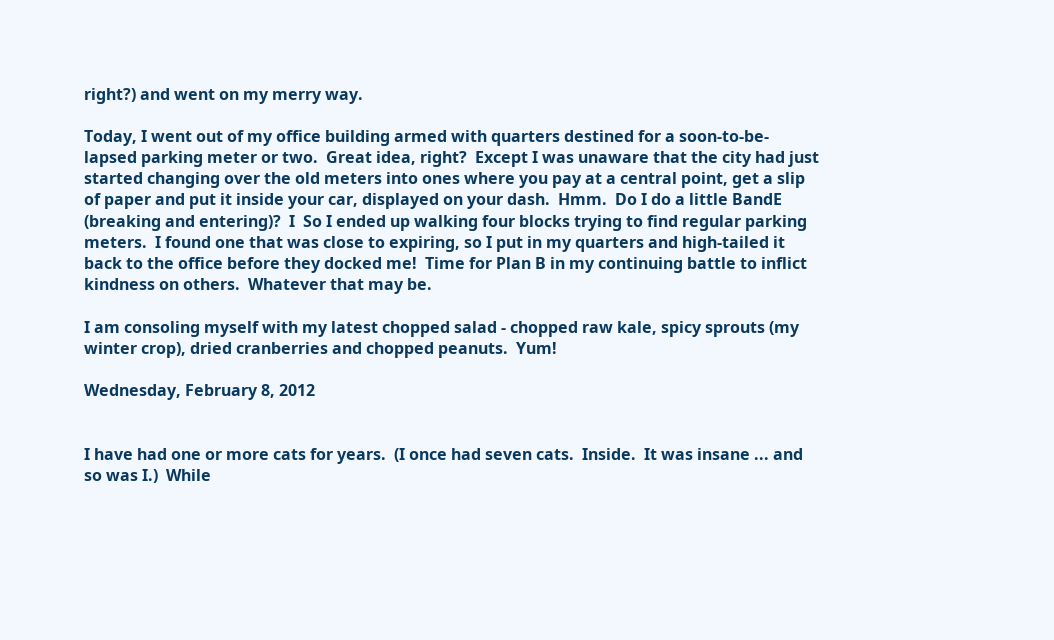right?) and went on my merry way.

Today, I went out of my office building armed with quarters destined for a soon-to-be-lapsed parking meter or two.  Great idea, right?  Except I was unaware that the city had just started changing over the old meters into ones where you pay at a central point, get a slip of paper and put it inside your car, displayed on your dash.  Hmm.  Do I do a little BandE (breaking and entering)?  I  So I ended up walking four blocks trying to find regular parking meters.  I found one that was close to expiring, so I put in my quarters and high-tailed it back to the office before they docked me!  Time for Plan B in my continuing battle to inflict kindness on others.  Whatever that may be.

I am consoling myself with my latest chopped salad - chopped raw kale, spicy sprouts (my winter crop), dried cranberries and chopped peanuts.  Yum!

Wednesday, February 8, 2012


I have had one or more cats for years.  (I once had seven cats.  Inside.  It was insane ... and so was I.)  While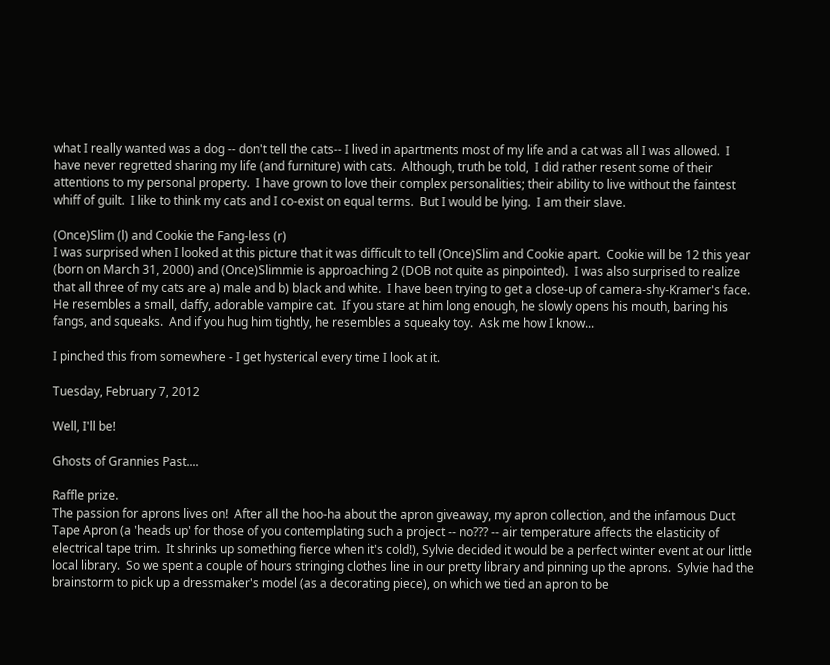what I really wanted was a dog -- don't tell the cats-- I lived in apartments most of my life and a cat was all I was allowed.  I have never regretted sharing my life (and furniture) with cats.  Although, truth be told,  I did rather resent some of their attentions to my personal property.  I have grown to love their complex personalities; their ability to live without the faintest whiff of guilt.  I like to think my cats and I co-exist on equal terms.  But I would be lying.  I am their slave.

(Once)Slim (l) and Cookie the Fang-less (r)
I was surprised when I looked at this picture that it was difficult to tell (Once)Slim and Cookie apart.  Cookie will be 12 this year (born on March 31, 2000) and (Once)Slimmie is approaching 2 (DOB not quite as pinpointed).  I was also surprised to realize that all three of my cats are a) male and b) black and white.  I have been trying to get a close-up of camera-shy-Kramer's face.  He resembles a small, daffy, adorable vampire cat.  If you stare at him long enough, he slowly opens his mouth, baring his fangs, and squeaks.  And if you hug him tightly, he resembles a squeaky toy.  Ask me how I know...

I pinched this from somewhere - I get hysterical every time I look at it.

Tuesday, February 7, 2012

Well, I'll be!

Ghosts of Grannies Past....

Raffle prize.
The passion for aprons lives on!  After all the hoo-ha about the apron giveaway, my apron collection, and the infamous Duct Tape Apron (a 'heads up' for those of you contemplating such a project -- no??? -- air temperature affects the elasticity of electrical tape trim.  It shrinks up something fierce when it's cold!), Sylvie decided it would be a perfect winter event at our little local library.  So we spent a couple of hours stringing clothes line in our pretty library and pinning up the aprons.  Sylvie had the brainstorm to pick up a dressmaker's model (as a decorating piece), on which we tied an apron to be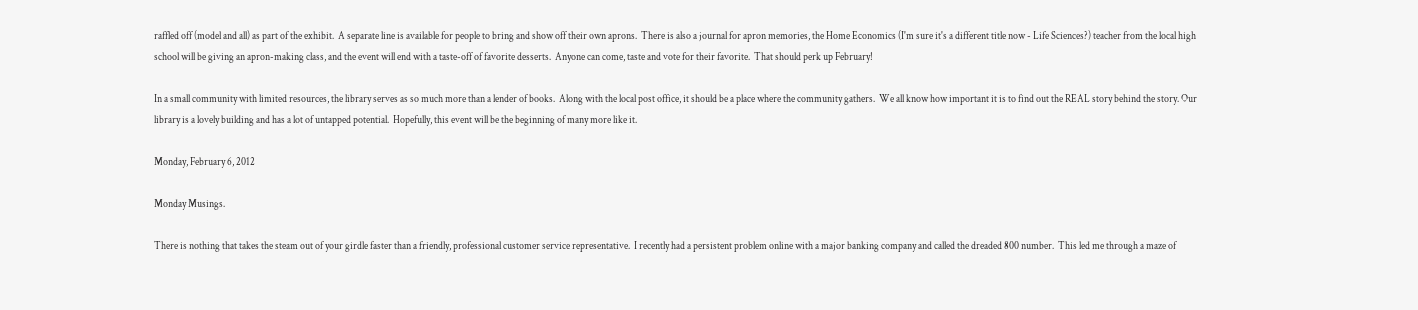raffled off (model and all) as part of the exhibit.  A separate line is available for people to bring and show off their own aprons.  There is also a journal for apron memories, the Home Economics (I'm sure it's a different title now - Life Sciences?) teacher from the local high school will be giving an apron-making class, and the event will end with a taste-off of favorite desserts.  Anyone can come, taste and vote for their favorite.  That should perk up February!

In a small community with limited resources, the library serves as so much more than a lender of books.  Along with the local post office, it should be a place where the community gathers.  We all know how important it is to find out the REAL story behind the story. Our library is a lovely building and has a lot of untapped potential.  Hopefully, this event will be the beginning of many more like it.

Monday, February 6, 2012

Monday Musings.

There is nothing that takes the steam out of your girdle faster than a friendly, professional customer service representative.  I recently had a persistent problem online with a major banking company and called the dreaded 800 number.  This led me through a maze of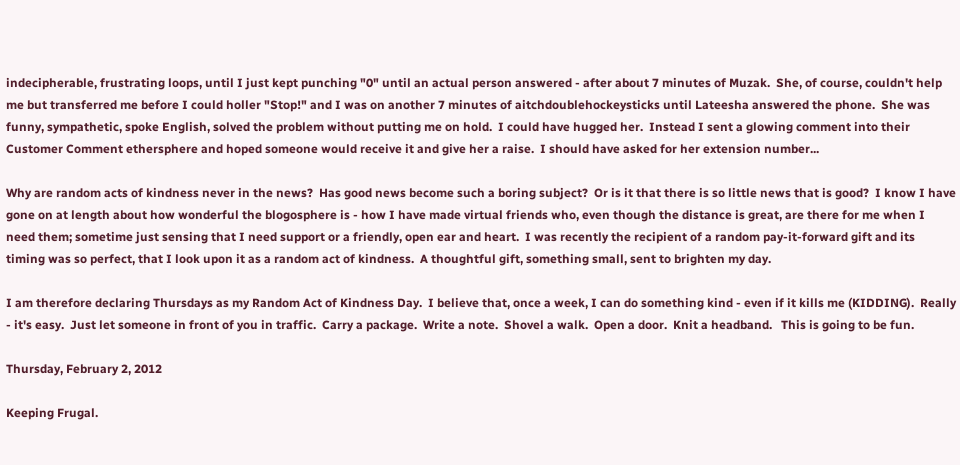indecipherable, frustrating loops, until I just kept punching "0" until an actual person answered - after about 7 minutes of Muzak.  She, of course, couldn't help me but transferred me before I could holler "Stop!" and I was on another 7 minutes of aitchdoublehockeysticks until Lateesha answered the phone.  She was funny, sympathetic, spoke English, solved the problem without putting me on hold.  I could have hugged her.  Instead I sent a glowing comment into their Customer Comment ethersphere and hoped someone would receive it and give her a raise.  I should have asked for her extension number...

Why are random acts of kindness never in the news?  Has good news become such a boring subject?  Or is it that there is so little news that is good?  I know I have gone on at length about how wonderful the blogosphere is - how I have made virtual friends who, even though the distance is great, are there for me when I need them; sometime just sensing that I need support or a friendly, open ear and heart.  I was recently the recipient of a random pay-it-forward gift and its timing was so perfect, that I look upon it as a random act of kindness.  A thoughtful gift, something small, sent to brighten my day.

I am therefore declaring Thursdays as my Random Act of Kindness Day.  I believe that, once a week, I can do something kind - even if it kills me (KIDDING).  Really - it's easy.  Just let someone in front of you in traffic.  Carry a package.  Write a note.  Shovel a walk.  Open a door.  Knit a headband.   This is going to be fun.

Thursday, February 2, 2012

Keeping Frugal.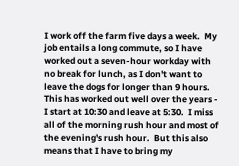I work off the farm five days a week.  My job entails a long commute, so I have worked out a seven-hour workday with no break for lunch, as I don't want to leave the dogs for longer than 9 hours.  This has worked out well over the years - I start at 10:30 and leave at 5:30.  I miss all of the morning rush hour and most of the evening's rush hour.  But this also means that I have to bring my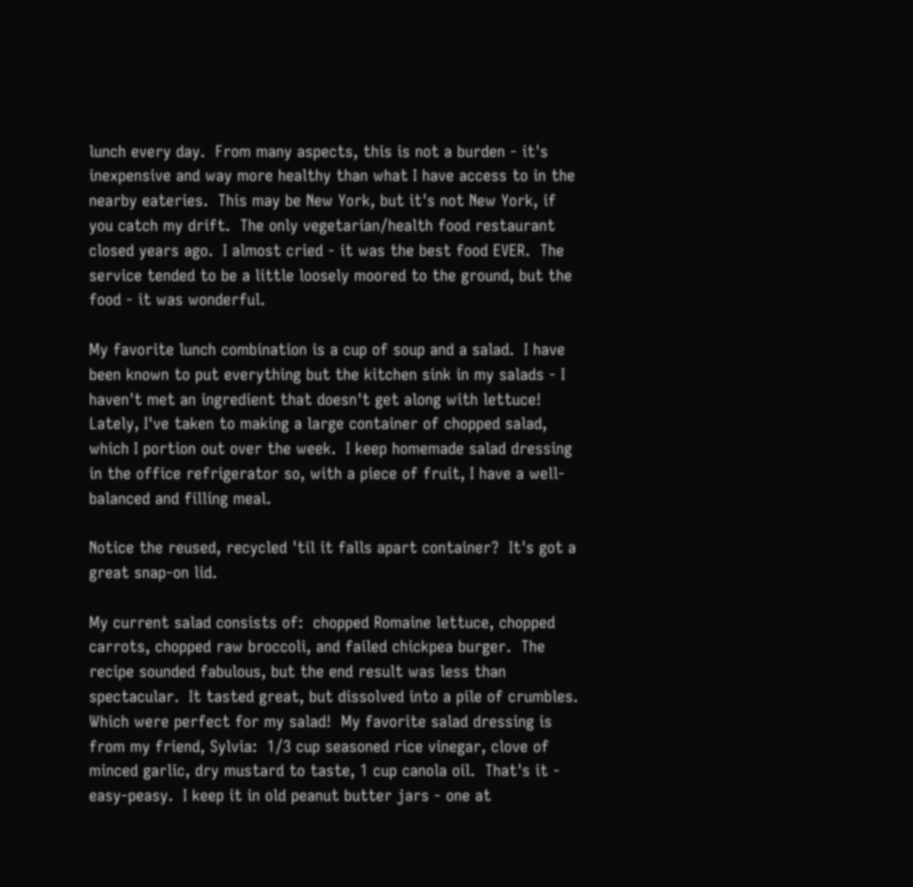lunch every day.  From many aspects, this is not a burden - it's inexpensive and way more healthy than what I have access to in the nearby eateries.  This may be New York, but it's not New York, if you catch my drift.  The only vegetarian/health food restaurant closed years ago.  I almost cried - it was the best food EVER.  The service tended to be a little loosely moored to the ground, but the food - it was wonderful.

My favorite lunch combination is a cup of soup and a salad.  I have been known to put everything but the kitchen sink in my salads - I haven't met an ingredient that doesn't get along with lettuce!  Lately, I've taken to making a large container of chopped salad, which I portion out over the week.  I keep homemade salad dressing in the office refrigerator so, with a piece of fruit, I have a well-balanced and filling meal.

Notice the reused, recycled 'til it falls apart container?  It's got a great snap-on lid.

My current salad consists of:  chopped Romaine lettuce, chopped carrots, chopped raw broccoli, and failed chickpea burger.  The recipe sounded fabulous, but the end result was less than spectacular.  It tasted great, but dissolved into a pile of crumbles.  Which were perfect for my salad!  My favorite salad dressing is from my friend, Sylvia:  1/3 cup seasoned rice vinegar, clove of minced garlic, dry mustard to taste, 1 cup canola oil.  That's it - easy-peasy.  I keep it in old peanut butter jars - one at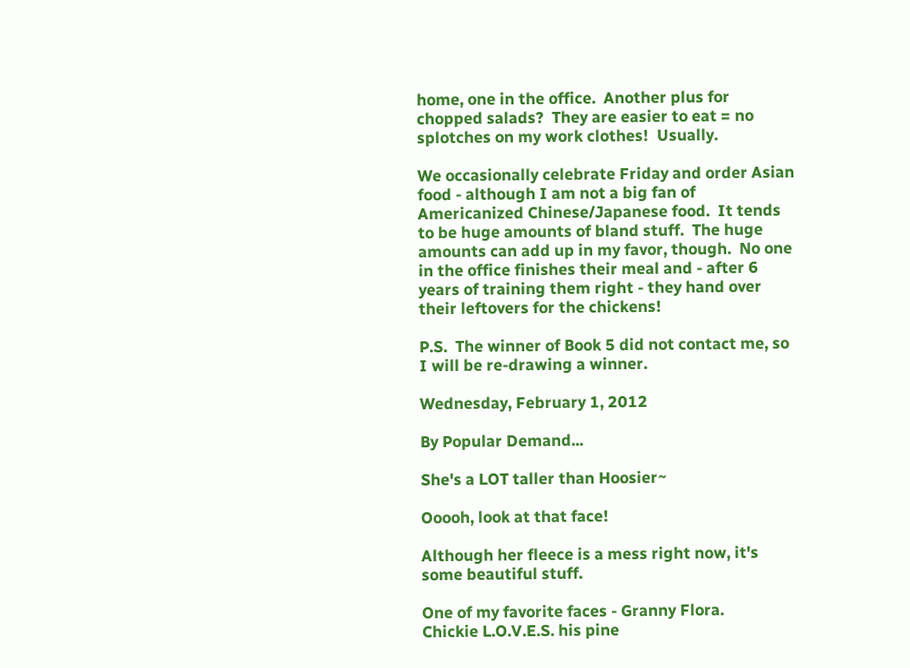home, one in the office.  Another plus for chopped salads?  They are easier to eat = no splotches on my work clothes!  Usually.

We occasionally celebrate Friday and order Asian food - although I am not a big fan of Americanized Chinese/Japanese food.  It tends to be huge amounts of bland stuff.  The huge amounts can add up in my favor, though.  No one in the office finishes their meal and - after 6 years of training them right - they hand over their leftovers for the chickens!

P.S.  The winner of Book 5 did not contact me, so I will be re-drawing a winner.

Wednesday, February 1, 2012

By Popular Demand...

She's a LOT taller than Hoosier~

Ooooh, look at that face!

Although her fleece is a mess right now, it's some beautiful stuff.

One of my favorite faces - Granny Flora.
Chickie L.O.V.E.S. his pine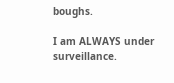boughs.

I am ALWAYS under surveillance.